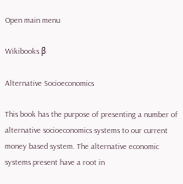Open main menu

Wikibooks β

Alternative Socioeconomics

This book has the purpose of presenting a number of alternative socioeconomics systems to our current money based system. The alternative economic systems present have a root in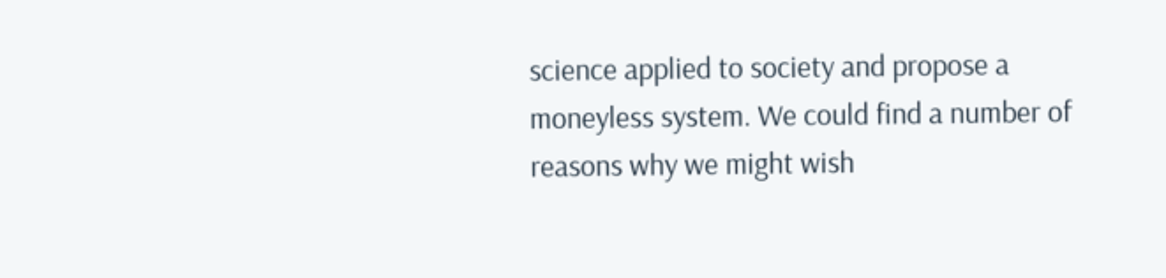science applied to society and propose a moneyless system. We could find a number of reasons why we might wish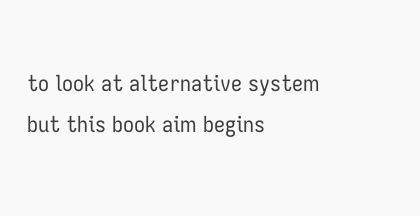to look at alternative system but this book aim begins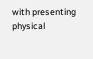with presenting physical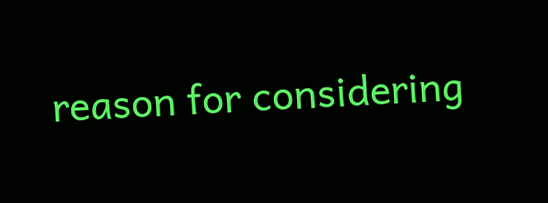reason for considering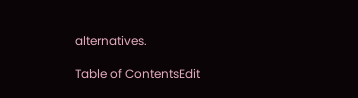alternatives.

Table of ContentsEdit